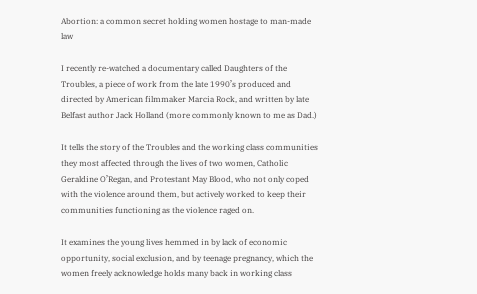Abortion: a common secret holding women hostage to man-made law

I recently re-watched a documentary called Daughters of the Troubles, a piece of work from the late 1990’s produced and directed by American filmmaker Marcia Rock, and written by late Belfast author Jack Holland (more commonly known to me as Dad.)

It tells the story of the Troubles and the working class communities they most affected through the lives of two women, Catholic Geraldine O’Regan, and Protestant May Blood, who not only coped with the violence around them, but actively worked to keep their communities functioning as the violence raged on.

It examines the young lives hemmed in by lack of economic opportunity, social exclusion, and by teenage pregnancy, which the women freely acknowledge holds many back in working class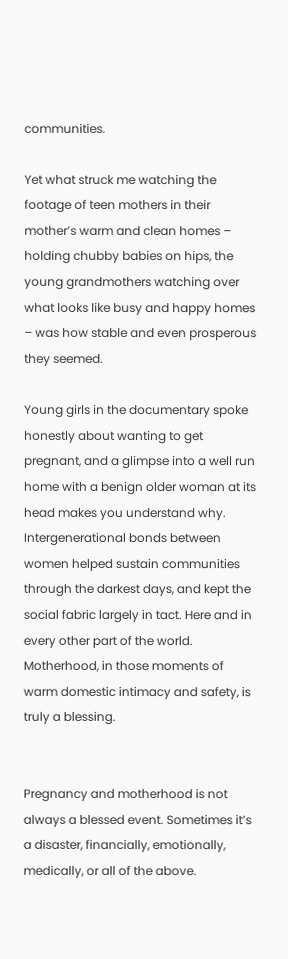communities.

Yet what struck me watching the footage of teen mothers in their mother’s warm and clean homes – holding chubby babies on hips, the young grandmothers watching over what looks like busy and happy homes – was how stable and even prosperous they seemed.

Young girls in the documentary spoke honestly about wanting to get pregnant, and a glimpse into a well run home with a benign older woman at its head makes you understand why. Intergenerational bonds between women helped sustain communities through the darkest days, and kept the social fabric largely in tact. Here and in every other part of the world. Motherhood, in those moments of warm domestic intimacy and safety, is truly a blessing.


Pregnancy and motherhood is not always a blessed event. Sometimes it’s a disaster, financially, emotionally, medically, or all of the above.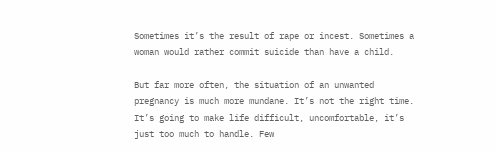Sometimes it’s the result of rape or incest. Sometimes a woman would rather commit suicide than have a child.

But far more often, the situation of an unwanted pregnancy is much more mundane. It’s not the right time. It’s going to make life difficult, uncomfortable, it’s just too much to handle. Few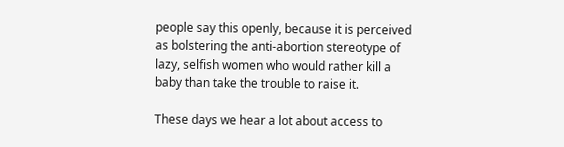people say this openly, because it is perceived as bolstering the anti-abortion stereotype of lazy, selfish women who would rather kill a baby than take the trouble to raise it.

These days we hear a lot about access to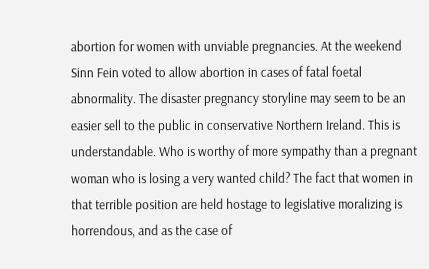abortion for women with unviable pregnancies. At the weekend Sinn Fein voted to allow abortion in cases of fatal foetal abnormality. The disaster pregnancy storyline may seem to be an easier sell to the public in conservative Northern Ireland. This is understandable. Who is worthy of more sympathy than a pregnant woman who is losing a very wanted child? The fact that women in that terrible position are held hostage to legislative moralizing is horrendous, and as the case of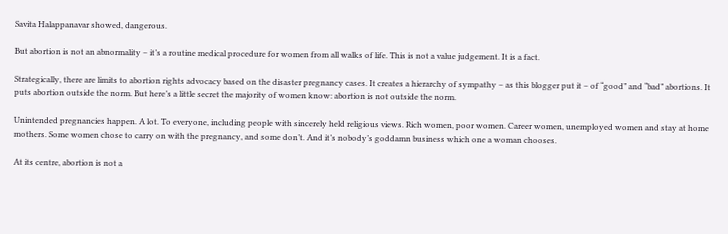Savita Halappanavar showed, dangerous.

But abortion is not an abnormality – it’s a routine medical procedure for women from all walks of life. This is not a value judgement. It is a fact.

Strategically, there are limits to abortion rights advocacy based on the disaster pregnancy cases. It creates a hierarchy of sympathy – as this blogger put it – of “good” and “bad” abortions. It puts abortion outside the norm. But here’s a little secret the majority of women know: abortion is not outside the norm.

Unintended pregnancies happen. A lot. To everyone, including people with sincerely held religious views. Rich women, poor women. Career women, unemployed women and stay at home mothers. Some women chose to carry on with the pregnancy, and some don’t. And it’s nobody’s goddamn business which one a woman chooses.

At its centre, abortion is not a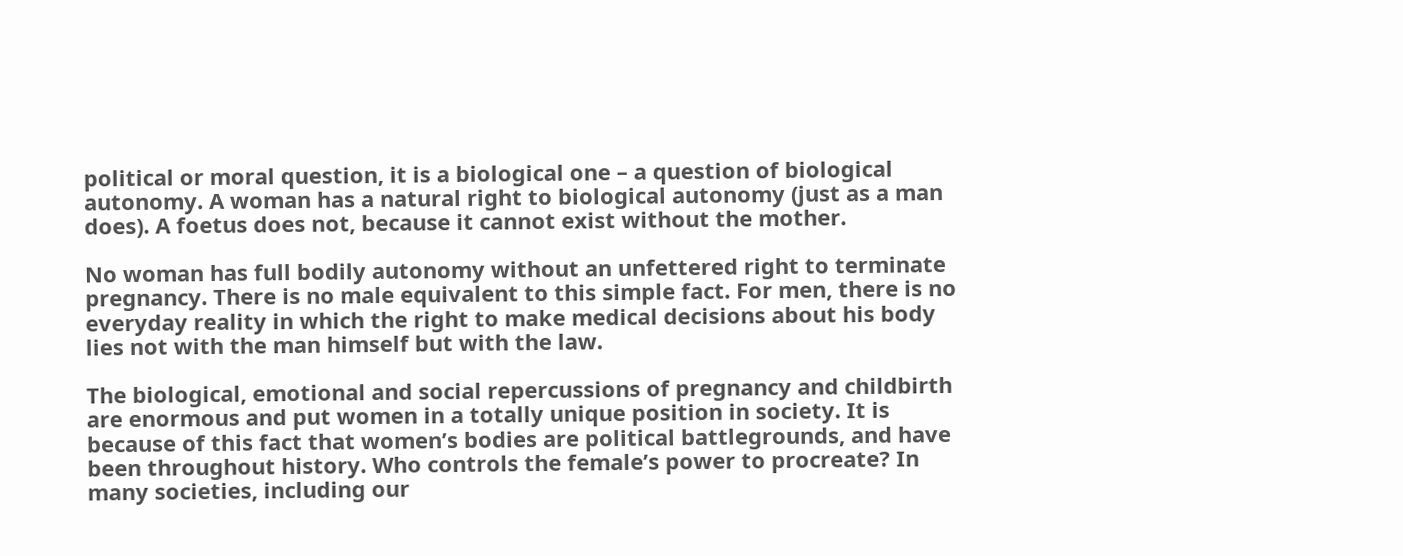political or moral question, it is a biological one – a question of biological autonomy. A woman has a natural right to biological autonomy (just as a man does). A foetus does not, because it cannot exist without the mother.

No woman has full bodily autonomy without an unfettered right to terminate pregnancy. There is no male equivalent to this simple fact. For men, there is no everyday reality in which the right to make medical decisions about his body lies not with the man himself but with the law.

The biological, emotional and social repercussions of pregnancy and childbirth are enormous and put women in a totally unique position in society. It is because of this fact that women’s bodies are political battlegrounds, and have been throughout history. Who controls the female’s power to procreate? In many societies, including our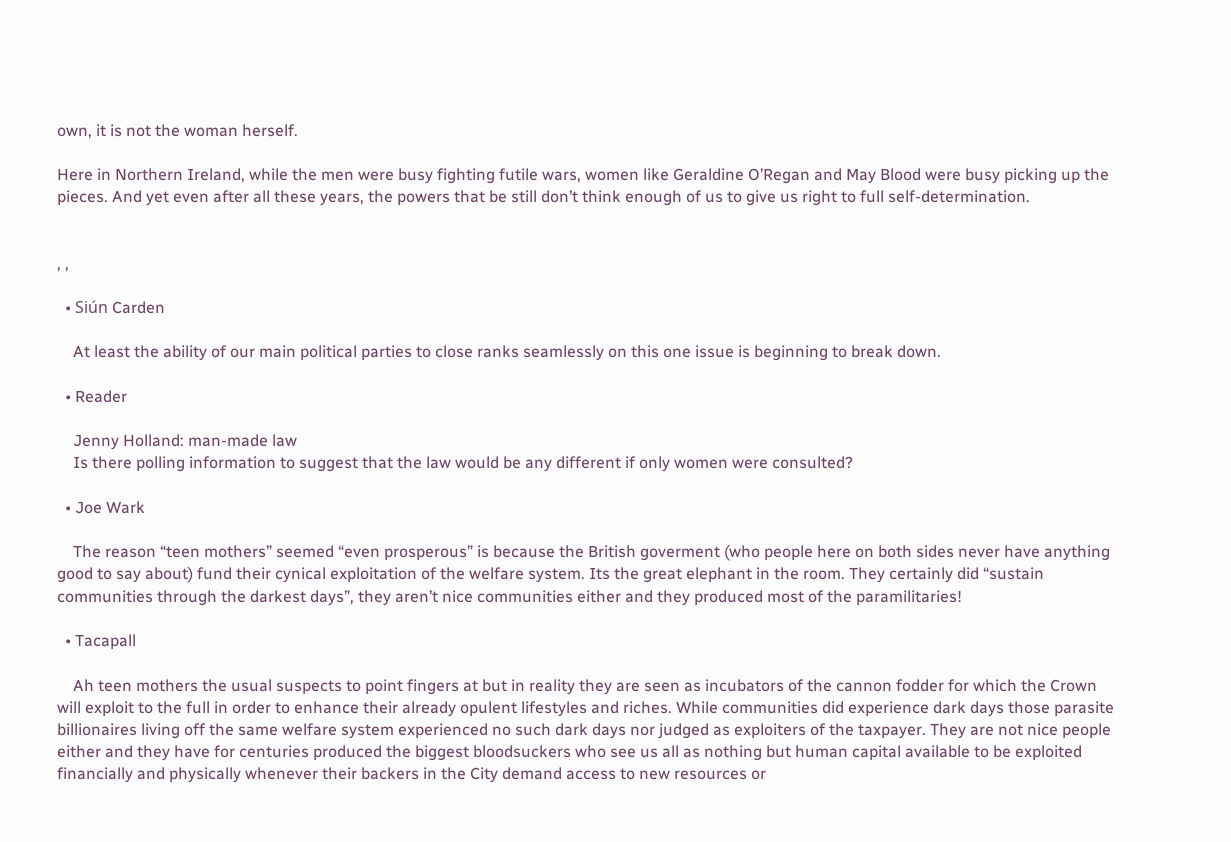own, it is not the woman herself.

Here in Northern Ireland, while the men were busy fighting futile wars, women like Geraldine O’Regan and May Blood were busy picking up the pieces. And yet even after all these years, the powers that be still don’t think enough of us to give us right to full self-determination.


, ,

  • Siún Carden

    At least the ability of our main political parties to close ranks seamlessly on this one issue is beginning to break down.

  • Reader

    Jenny Holland: man-made law
    Is there polling information to suggest that the law would be any different if only women were consulted?

  • Joe Wark

    The reason “teen mothers” seemed “even prosperous” is because the British goverment (who people here on both sides never have anything good to say about) fund their cynical exploitation of the welfare system. Its the great elephant in the room. They certainly did “sustain communities through the darkest days”, they aren’t nice communities either and they produced most of the paramilitaries!

  • Tacapall

    Ah teen mothers the usual suspects to point fingers at but in reality they are seen as incubators of the cannon fodder for which the Crown will exploit to the full in order to enhance their already opulent lifestyles and riches. While communities did experience dark days those parasite billionaires living off the same welfare system experienced no such dark days nor judged as exploiters of the taxpayer. They are not nice people either and they have for centuries produced the biggest bloodsuckers who see us all as nothing but human capital available to be exploited financially and physically whenever their backers in the City demand access to new resources or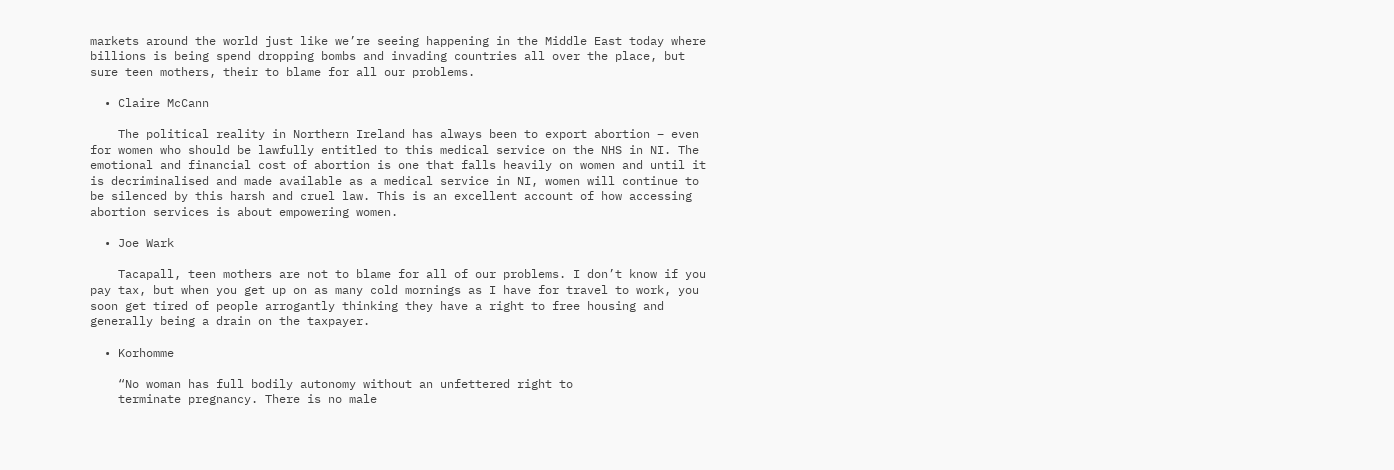markets around the world just like we’re seeing happening in the Middle East today where billions is being spend dropping bombs and invading countries all over the place, but sure teen mothers, their to blame for all our problems.

  • Claire McCann

    The political reality in Northern Ireland has always been to export abortion – even for women who should be lawfully entitled to this medical service on the NHS in NI. The emotional and financial cost of abortion is one that falls heavily on women and until it is decriminalised and made available as a medical service in NI, women will continue to be silenced by this harsh and cruel law. This is an excellent account of how accessing abortion services is about empowering women.

  • Joe Wark

    Tacapall, teen mothers are not to blame for all of our problems. I don’t know if you pay tax, but when you get up on as many cold mornings as I have for travel to work, you soon get tired of people arrogantly thinking they have a right to free housing and generally being a drain on the taxpayer.

  • Korhomme

    “No woman has full bodily autonomy without an unfettered right to
    terminate pregnancy. There is no male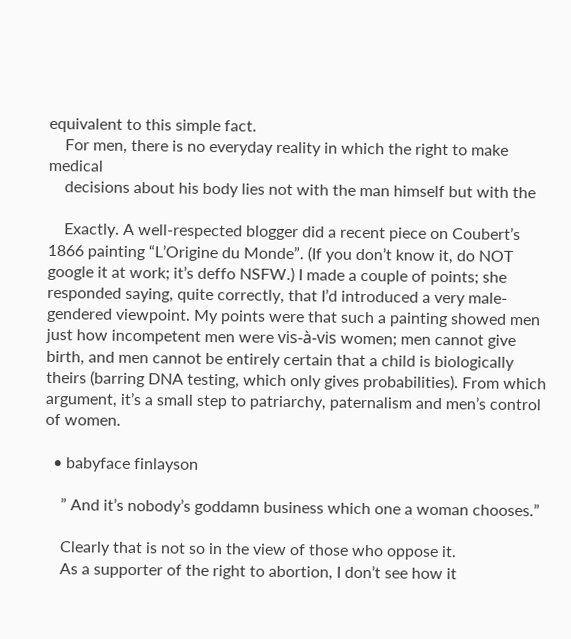equivalent to this simple fact.
    For men, there is no everyday reality in which the right to make medical
    decisions about his body lies not with the man himself but with the

    Exactly. A well-respected blogger did a recent piece on Coubert’s 1866 painting “L’Origine du Monde”. (If you don’t know it, do NOT google it at work; it’s deffo NSFW.) I made a couple of points; she responded saying, quite correctly, that I’d introduced a very male-gendered viewpoint. My points were that such a painting showed men just how incompetent men were vis-à-vis women; men cannot give birth, and men cannot be entirely certain that a child is biologically theirs (barring DNA testing, which only gives probabilities). From which argument, it’s a small step to patriarchy, paternalism and men’s control of women.

  • babyface finlayson

    ” And it’s nobody’s goddamn business which one a woman chooses.”

    Clearly that is not so in the view of those who oppose it.
    As a supporter of the right to abortion, I don’t see how it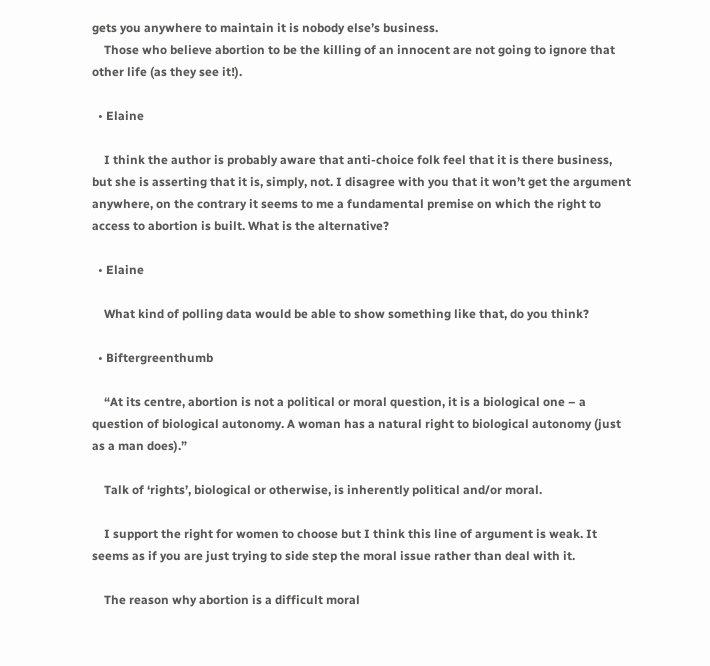gets you anywhere to maintain it is nobody else’s business.
    Those who believe abortion to be the killing of an innocent are not going to ignore that other life (as they see it!).

  • Elaine

    I think the author is probably aware that anti-choice folk feel that it is there business, but she is asserting that it is, simply, not. I disagree with you that it won’t get the argument anywhere, on the contrary it seems to me a fundamental premise on which the right to access to abortion is built. What is the alternative?

  • Elaine

    What kind of polling data would be able to show something like that, do you think?

  • Biftergreenthumb

    “At its centre, abortion is not a political or moral question, it is a biological one – a question of biological autonomy. A woman has a natural right to biological autonomy (just as a man does).”

    Talk of ‘rights’, biological or otherwise, is inherently political and/or moral.

    I support the right for women to choose but I think this line of argument is weak. It seems as if you are just trying to side step the moral issue rather than deal with it.

    The reason why abortion is a difficult moral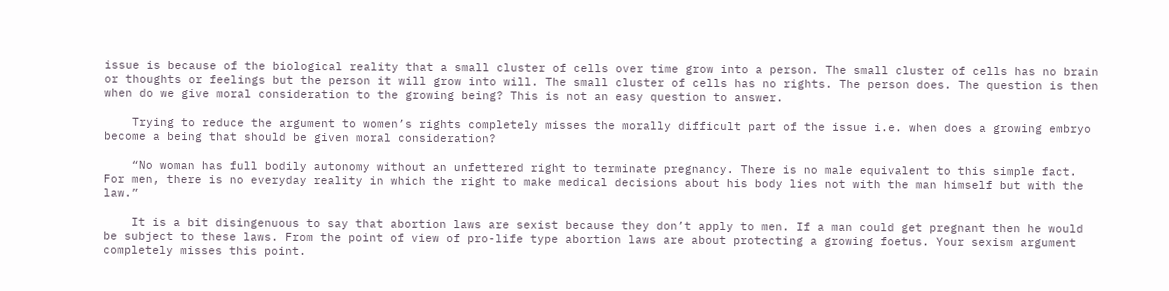issue is because of the biological reality that a small cluster of cells over time grow into a person. The small cluster of cells has no brain or thoughts or feelings but the person it will grow into will. The small cluster of cells has no rights. The person does. The question is then when do we give moral consideration to the growing being? This is not an easy question to answer.

    Trying to reduce the argument to women’s rights completely misses the morally difficult part of the issue i.e. when does a growing embryo become a being that should be given moral consideration?

    “No woman has full bodily autonomy without an unfettered right to terminate pregnancy. There is no male equivalent to this simple fact. For men, there is no everyday reality in which the right to make medical decisions about his body lies not with the man himself but with the law.”

    It is a bit disingenuous to say that abortion laws are sexist because they don’t apply to men. If a man could get pregnant then he would be subject to these laws. From the point of view of pro-life type abortion laws are about protecting a growing foetus. Your sexism argument completely misses this point.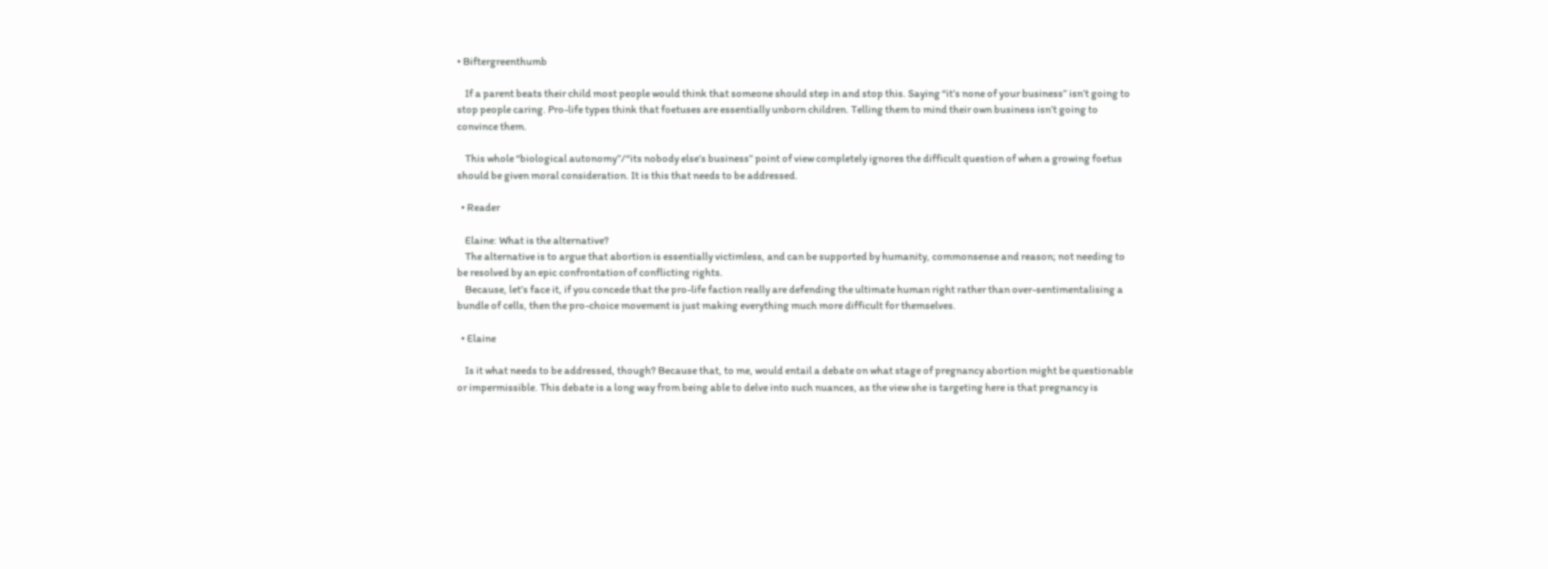• Biftergreenthumb

    If a parent beats their child most people would think that someone should step in and stop this. Saying “it’s none of your business” isn’t going to stop people caring. Pro-life types think that foetuses are essentially unborn children. Telling them to mind their own business isn’t going to convince them.

    This whole “biological autonomy”/“its nobody else’s business” point of view completely ignores the difficult question of when a growing foetus should be given moral consideration. It is this that needs to be addressed.

  • Reader

    Elaine: What is the alternative?
    The alternative is to argue that abortion is essentially victimless, and can be supported by humanity, commonsense and reason; not needing to be resolved by an epic confrontation of conflicting rights.
    Because, let’s face it, if you concede that the pro-life faction really are defending the ultimate human right rather than over-sentimentalising a bundle of cells, then the pro-choice movement is just making everything much more difficult for themselves.

  • Elaine

    Is it what needs to be addressed, though? Because that, to me, would entail a debate on what stage of pregnancy abortion might be questionable or impermissible. This debate is a long way from being able to delve into such nuances, as the view she is targeting here is that pregnancy is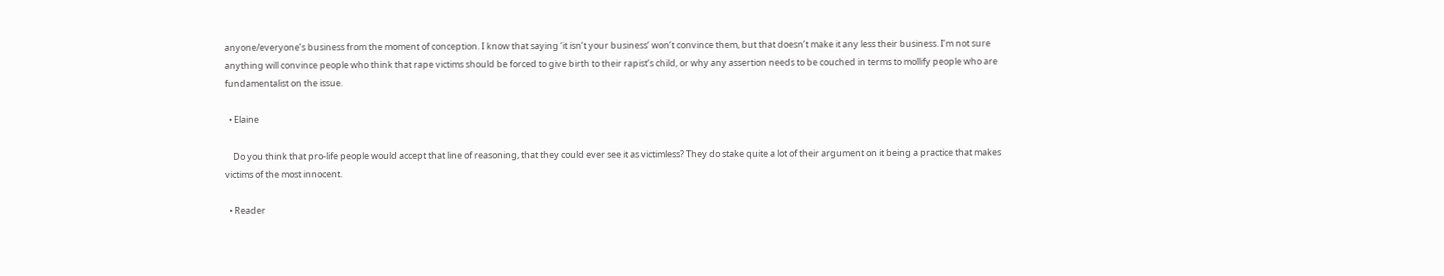anyone/everyone’s business from the moment of conception. I know that saying ‘it isn’t your business’ won’t convince them, but that doesn’t make it any less their business. I’m not sure anything will convince people who think that rape victims should be forced to give birth to their rapist’s child, or why any assertion needs to be couched in terms to mollify people who are fundamentalist on the issue.

  • Elaine

    Do you think that pro-life people would accept that line of reasoning, that they could ever see it as victimless? They do stake quite a lot of their argument on it being a practice that makes victims of the most innocent.

  • Reader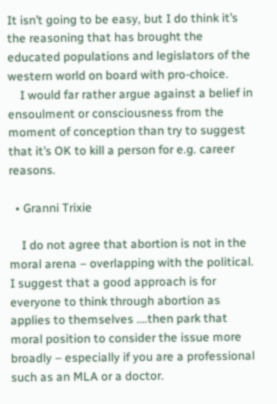It isn’t going to be easy, but I do think it’s the reasoning that has brought the educated populations and legislators of the western world on board with pro-choice.
    I would far rather argue against a belief in ensoulment or consciousness from the moment of conception than try to suggest that it’s OK to kill a person for e.g. career reasons.

  • Granni Trixie

    I do not agree that abortion is not in the moral arena – overlapping with the political. I suggest that a good approach is for everyone to think through abortion as applies to themselves ….then park that moral position to consider the issue more broadly – especially if you are a professional such as an MLA or a doctor.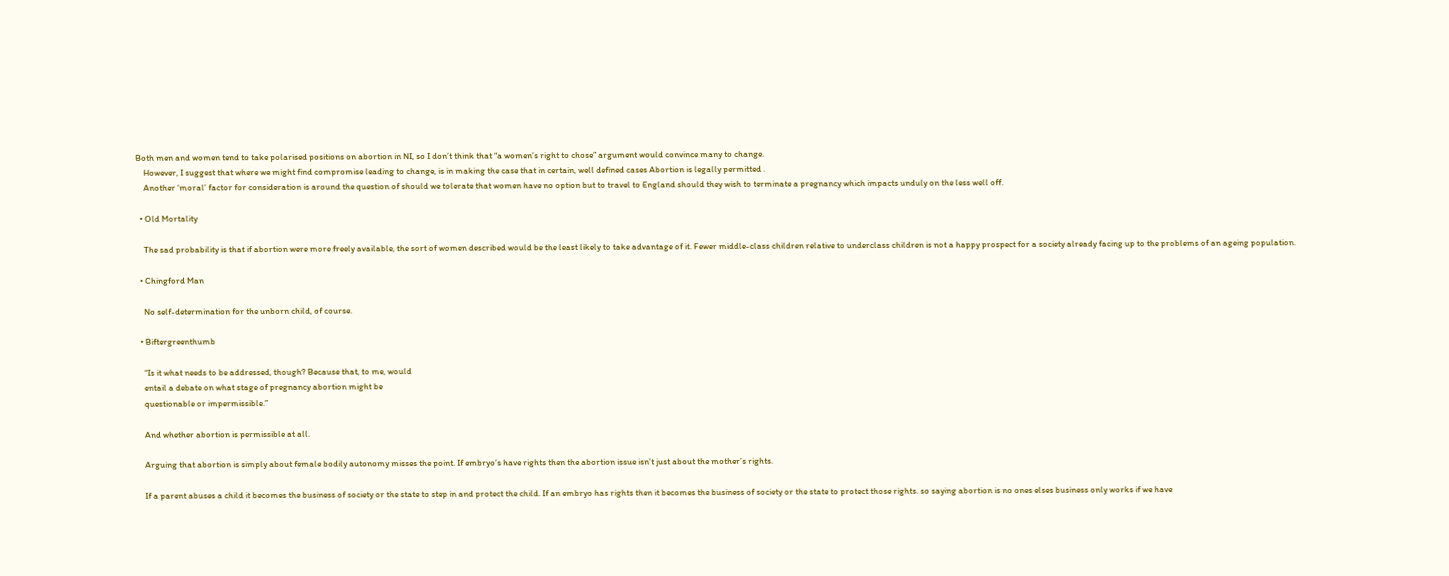Both men and women tend to take polarised positions on abortion in NI, so I don’t think that “a women’s right to chose” argument would convince many to change.
    However, I suggest that where we might find compromise leading to change, is in making the case that in certain, well defined cases Abortion is legally permitted .
    Another ‘moral’ factor for consideration is around the question of should we tolerate that women have no option but to travel to England should they wish to terminate a pregnancy which impacts unduly on the less well off.

  • Old Mortality

    The sad probability is that if abortion were more freely available, the sort of women described would be the least likely to take advantage of it. Fewer middle-class children relative to underclass children is not a happy prospect for a society already facing up to the problems of an ageing population.

  • Chingford Man

    No self-determination for the unborn child, of course.

  • Biftergreenthumb

    “Is it what needs to be addressed, though? Because that, to me, would
    entail a debate on what stage of pregnancy abortion might be
    questionable or impermissible.”

    And whether abortion is permissible at all.

    Arguing that abortion is simply about female bodily autonomy misses the point. If embryo’s have rights then the abortion issue isn’t just about the mother’s rights.

    If a parent abuses a child it becomes the business of society or the state to step in and protect the child. If an embryo has rights then it becomes the business of society or the state to protect those rights. so saying abortion is no ones elses business only works if we have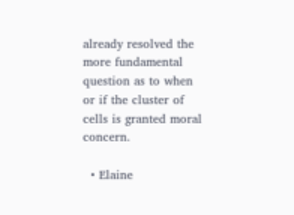already resolved the more fundamental question as to when or if the cluster of cells is granted moral concern.

  • Elaine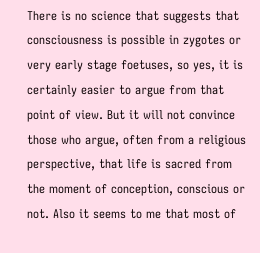There is no science that suggests that consciousness is possible in zygotes or very early stage foetuses, so yes, it is certainly easier to argue from that point of view. But it will not convince those who argue, often from a religious perspective, that life is sacred from the moment of conception, conscious or not. Also it seems to me that most of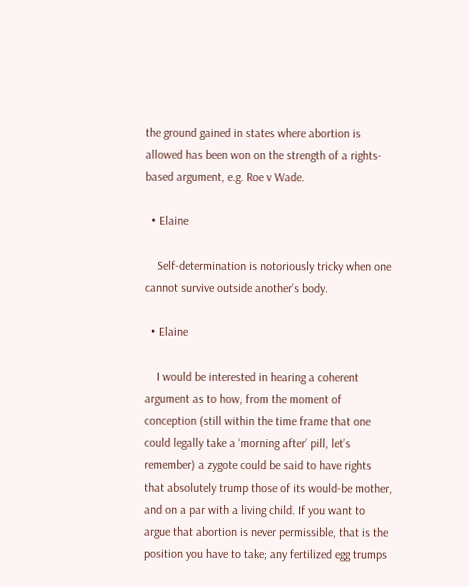the ground gained in states where abortion is allowed has been won on the strength of a rights-based argument, e.g. Roe v Wade.

  • Elaine

    Self-determination is notoriously tricky when one cannot survive outside another’s body.

  • Elaine

    I would be interested in hearing a coherent argument as to how, from the moment of conception (still within the time frame that one could legally take a ‘morning after’ pill, let’s remember) a zygote could be said to have rights that absolutely trump those of its would-be mother, and on a par with a living child. If you want to argue that abortion is never permissible, that is the position you have to take; any fertilized egg trumps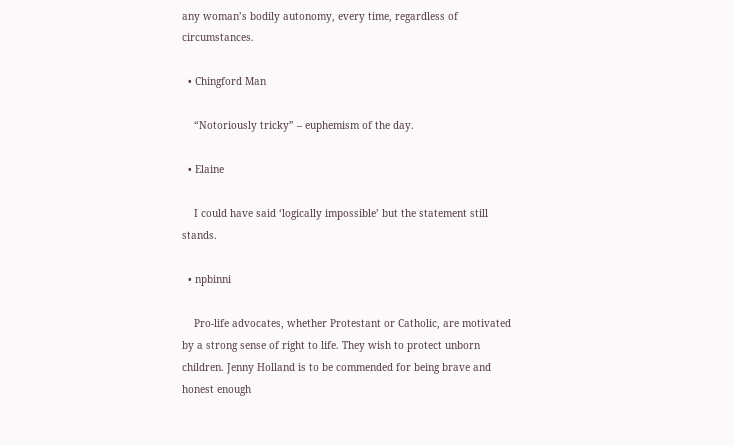any woman’s bodily autonomy, every time, regardless of circumstances.

  • Chingford Man

    “Notoriously tricky” – euphemism of the day.

  • Elaine

    I could have said ‘logically impossible’ but the statement still stands.

  • npbinni

    Pro-life advocates, whether Protestant or Catholic, are motivated by a strong sense of right to life. They wish to protect unborn children. Jenny Holland is to be commended for being brave and honest enough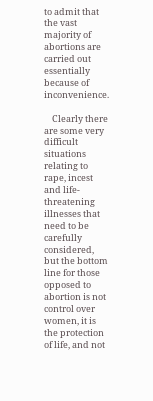to admit that the vast majority of abortions are carried out essentially because of inconvenience.

    Clearly there are some very difficult situations relating to rape, incest and life-threatening illnesses that need to be carefully considered, but the bottom line for those opposed to abortion is not control over women, it is the protection of life, and not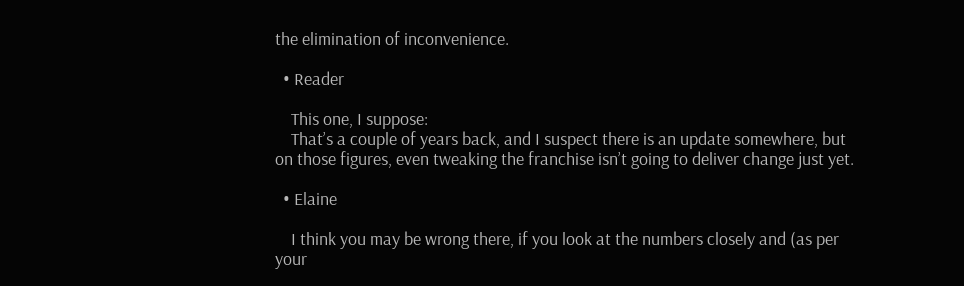the elimination of inconvenience.

  • Reader

    This one, I suppose:
    That’s a couple of years back, and I suspect there is an update somewhere, but on those figures, even tweaking the franchise isn’t going to deliver change just yet.

  • Elaine

    I think you may be wrong there, if you look at the numbers closely and (as per your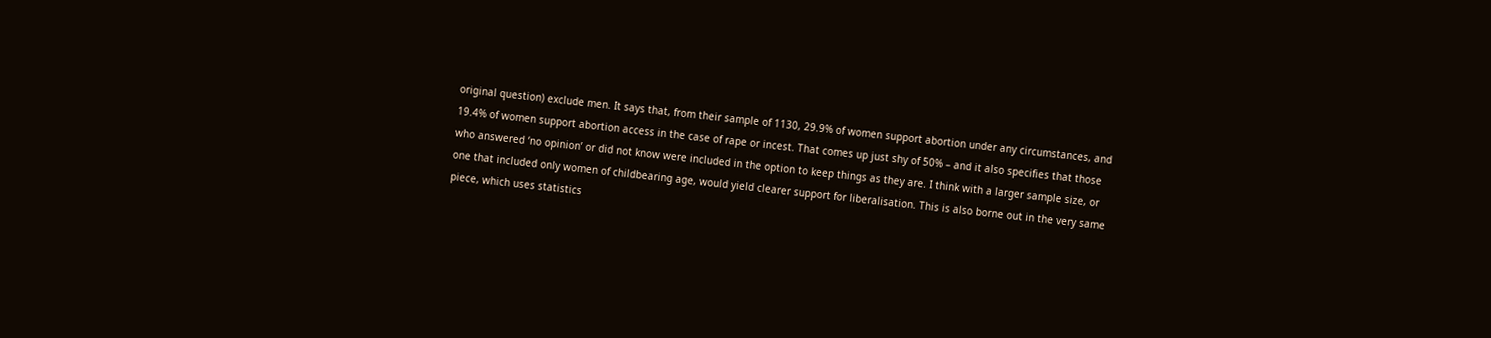original question) exclude men. It says that, from their sample of 1130, 29.9% of women support abortion under any circumstances, and 19.4% of women support abortion access in the case of rape or incest. That comes up just shy of 50% – and it also specifies that those who answered ‘no opinion’ or did not know were included in the option to keep things as they are. I think with a larger sample size, or one that included only women of childbearing age, would yield clearer support for liberalisation. This is also borne out in the very same piece, which uses statistics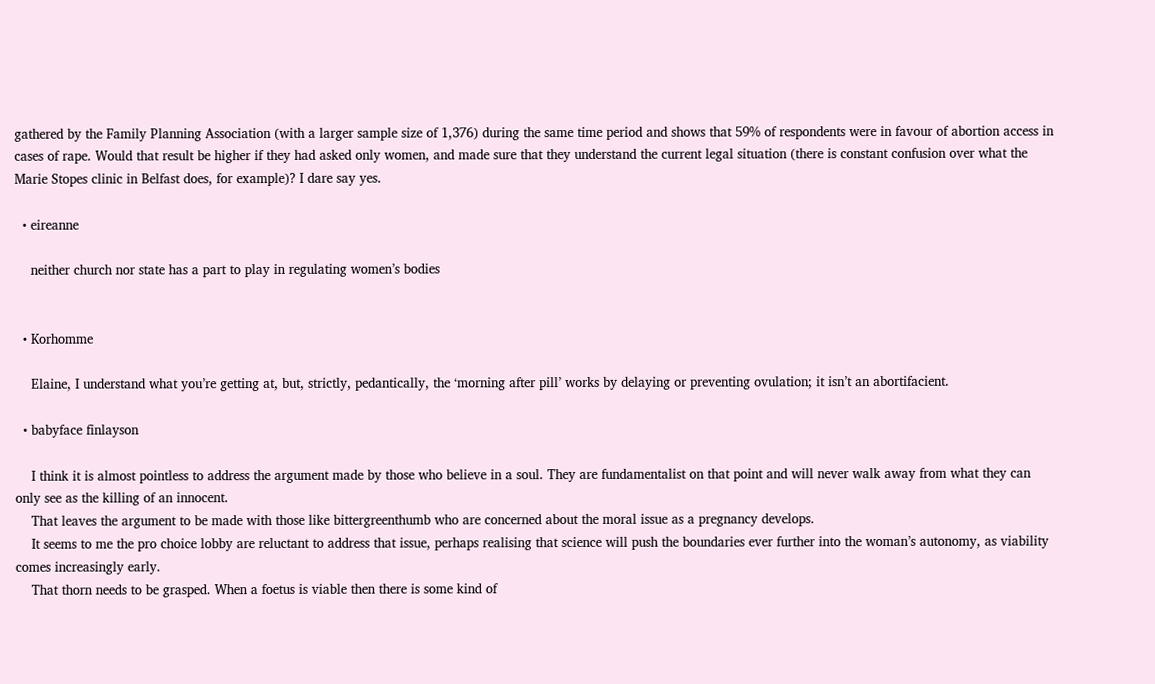gathered by the Family Planning Association (with a larger sample size of 1,376) during the same time period and shows that 59% of respondents were in favour of abortion access in cases of rape. Would that result be higher if they had asked only women, and made sure that they understand the current legal situation (there is constant confusion over what the Marie Stopes clinic in Belfast does, for example)? I dare say yes.

  • eireanne

    neither church nor state has a part to play in regulating women’s bodies


  • Korhomme

    Elaine, I understand what you’re getting at, but, strictly, pedantically, the ‘morning after pill’ works by delaying or preventing ovulation; it isn’t an abortifacient.

  • babyface finlayson

    I think it is almost pointless to address the argument made by those who believe in a soul. They are fundamentalist on that point and will never walk away from what they can only see as the killing of an innocent.
    That leaves the argument to be made with those like bittergreenthumb who are concerned about the moral issue as a pregnancy develops.
    It seems to me the pro choice lobby are reluctant to address that issue, perhaps realising that science will push the boundaries ever further into the woman’s autonomy, as viability comes increasingly early.
    That thorn needs to be grasped. When a foetus is viable then there is some kind of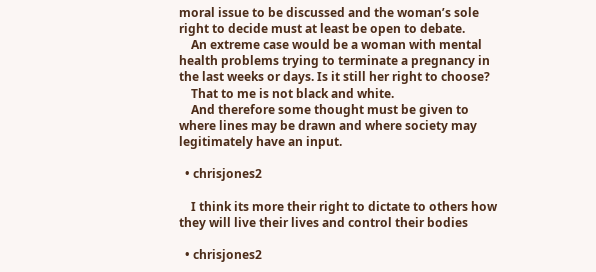moral issue to be discussed and the woman’s sole right to decide must at least be open to debate.
    An extreme case would be a woman with mental health problems trying to terminate a pregnancy in the last weeks or days. Is it still her right to choose?
    That to me is not black and white.
    And therefore some thought must be given to where lines may be drawn and where society may legitimately have an input.

  • chrisjones2

    I think its more their right to dictate to others how they will live their lives and control their bodies

  • chrisjones2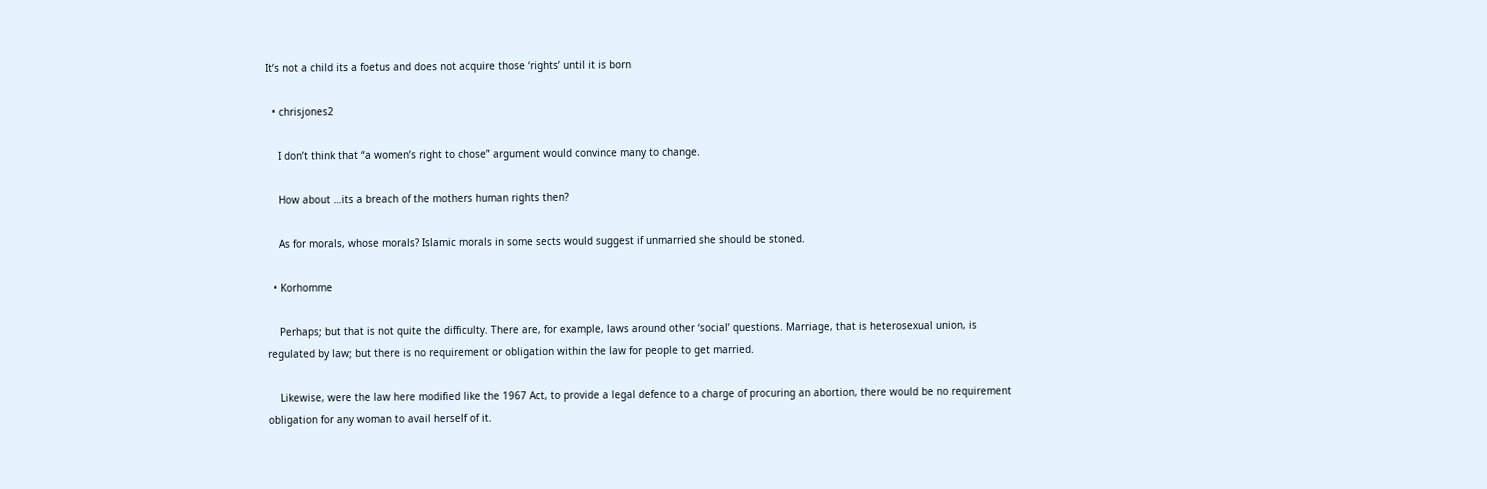It’s not a child its a foetus and does not acquire those ‘rights’ until it is born

  • chrisjones2

    I don’t think that “a women’s right to chose” argument would convince many to change.

    How about …its a breach of the mothers human rights then?

    As for morals, whose morals? Islamic morals in some sects would suggest if unmarried she should be stoned.

  • Korhomme

    Perhaps; but that is not quite the difficulty. There are, for example, laws around other ‘social’ questions. Marriage, that is heterosexual union, is regulated by law; but there is no requirement or obligation within the law for people to get married.

    Likewise, were the law here modified like the 1967 Act, to provide a legal defence to a charge of procuring an abortion, there would be no requirement obligation for any woman to avail herself of it.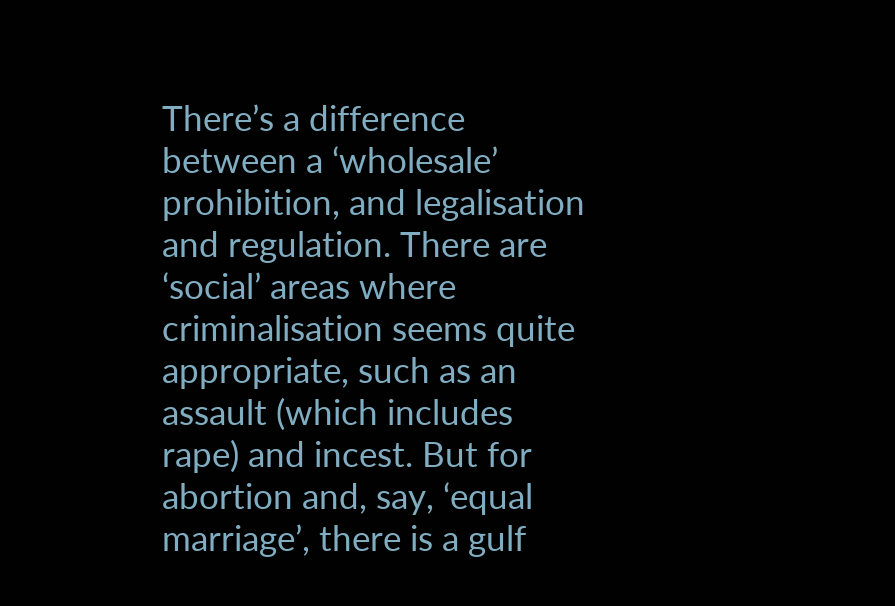There’s a difference between a ‘wholesale’ prohibition, and legalisation and regulation. There are ‘social’ areas where criminalisation seems quite appropriate, such as an assault (which includes rape) and incest. But for abortion and, say, ‘equal marriage’, there is a gulf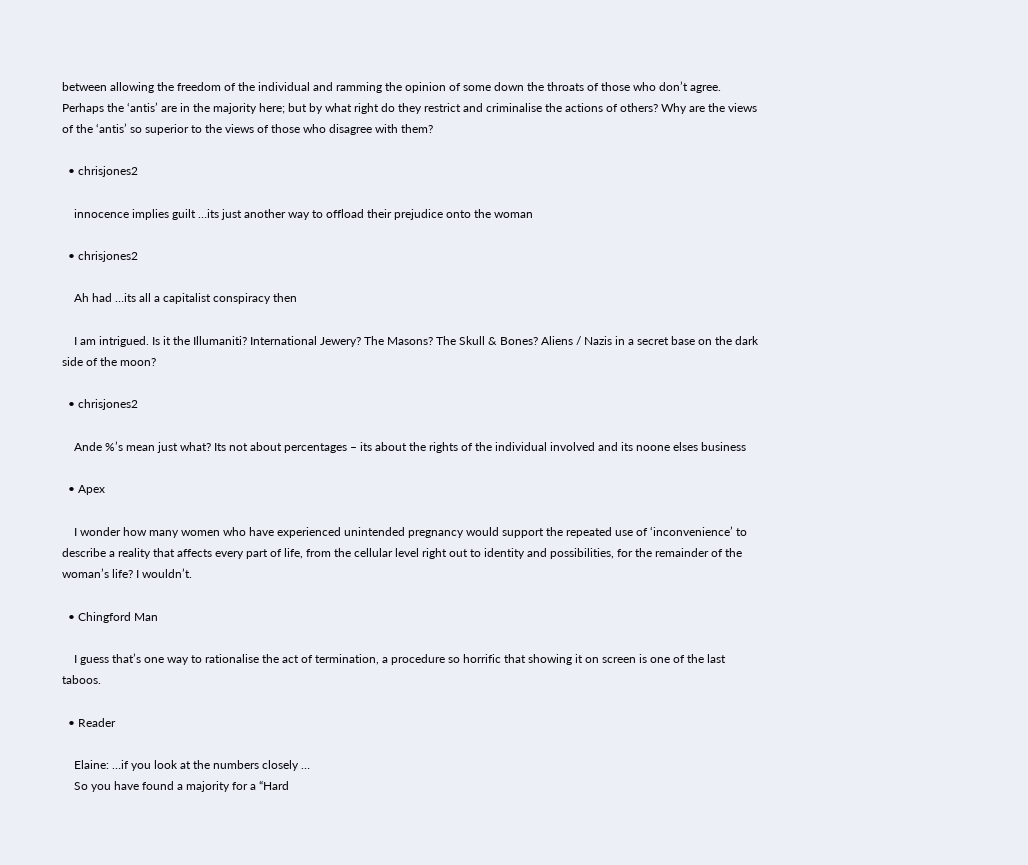between allowing the freedom of the individual and ramming the opinion of some down the throats of those who don’t agree. Perhaps the ‘antis’ are in the majority here; but by what right do they restrict and criminalise the actions of others? Why are the views of the ‘antis’ so superior to the views of those who disagree with them?

  • chrisjones2

    innocence implies guilt …its just another way to offload their prejudice onto the woman

  • chrisjones2

    Ah had …its all a capitalist conspiracy then

    I am intrigued. Is it the Illumaniti? International Jewery? The Masons? The Skull & Bones? Aliens / Nazis in a secret base on the dark side of the moon?

  • chrisjones2

    Ande %’s mean just what? Its not about percentages – its about the rights of the individual involved and its noone elses business

  • Apex

    I wonder how many women who have experienced unintended pregnancy would support the repeated use of ‘inconvenience’ to describe a reality that affects every part of life, from the cellular level right out to identity and possibilities, for the remainder of the woman’s life? I wouldn’t.

  • Chingford Man

    I guess that’s one way to rationalise the act of termination, a procedure so horrific that showing it on screen is one of the last taboos.

  • Reader

    Elaine: …if you look at the numbers closely …
    So you have found a majority for a “Hard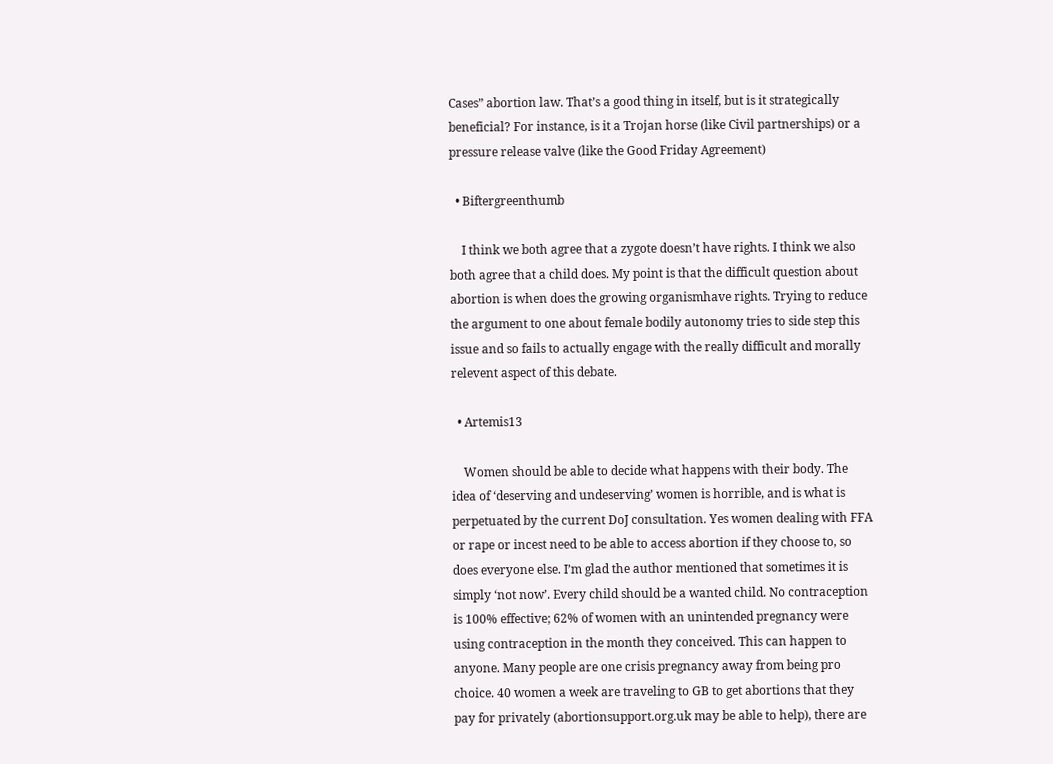Cases” abortion law. That’s a good thing in itself, but is it strategically beneficial? For instance, is it a Trojan horse (like Civil partnerships) or a pressure release valve (like the Good Friday Agreement)

  • Biftergreenthumb

    I think we both agree that a zygote doesn’t have rights. I think we also both agree that a child does. My point is that the difficult question about abortion is when does the growing organismhave rights. Trying to reduce the argument to one about female bodily autonomy tries to side step this issue and so fails to actually engage with the really difficult and morally relevent aspect of this debate.

  • Artemis13

    Women should be able to decide what happens with their body. The idea of ‘deserving and undeserving’ women is horrible, and is what is perpetuated by the current DoJ consultation. Yes women dealing with FFA or rape or incest need to be able to access abortion if they choose to, so does everyone else. I’m glad the author mentioned that sometimes it is simply ‘not now’. Every child should be a wanted child. No contraception is 100% effective; 62% of women with an unintended pregnancy were using contraception in the month they conceived. This can happen to anyone. Many people are one crisis pregnancy away from being pro choice. 40 women a week are traveling to GB to get abortions that they pay for privately (abortionsupport.org.uk may be able to help), there are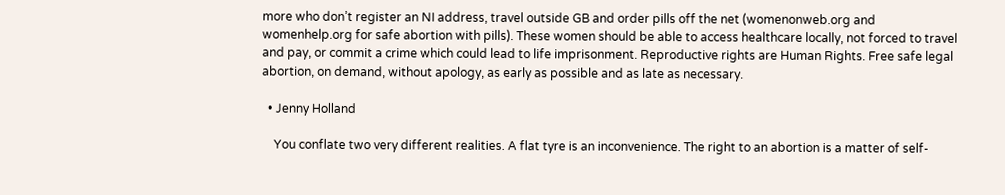more who don’t register an NI address, travel outside GB and order pills off the net (womenonweb.org and womenhelp.org for safe abortion with pills). These women should be able to access healthcare locally, not forced to travel and pay, or commit a crime which could lead to life imprisonment. Reproductive rights are Human Rights. Free safe legal abortion, on demand, without apology, as early as possible and as late as necessary.

  • Jenny Holland

    You conflate two very different realities. A flat tyre is an inconvenience. The right to an abortion is a matter of self-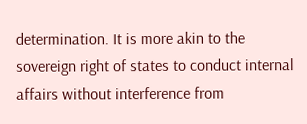determination. It is more akin to the sovereign right of states to conduct internal affairs without interference from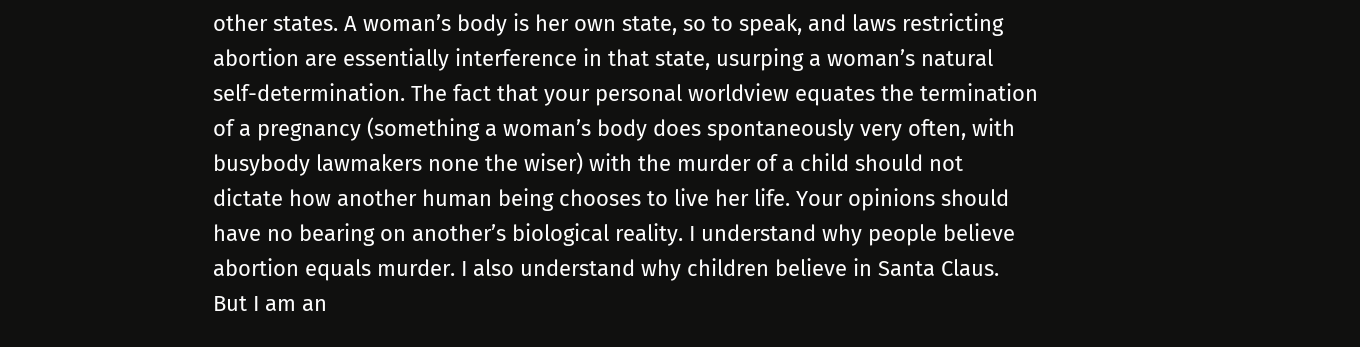other states. A woman’s body is her own state, so to speak, and laws restricting abortion are essentially interference in that state, usurping a woman’s natural self-determination. The fact that your personal worldview equates the termination of a pregnancy (something a woman’s body does spontaneously very often, with busybody lawmakers none the wiser) with the murder of a child should not dictate how another human being chooses to live her life. Your opinions should have no bearing on another’s biological reality. I understand why people believe abortion equals murder. I also understand why children believe in Santa Claus. But I am an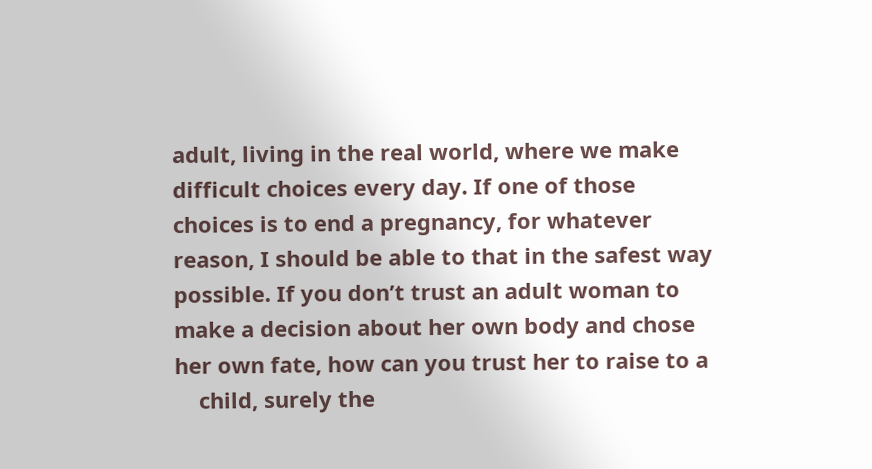adult, living in the real world, where we make difficult choices every day. If one of those choices is to end a pregnancy, for whatever reason, I should be able to that in the safest way possible. If you don’t trust an adult woman to make a decision about her own body and chose her own fate, how can you trust her to raise to a
    child, surely the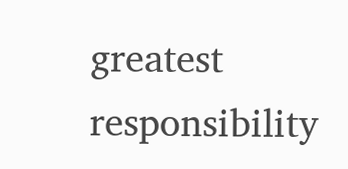greatest responsibility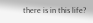there is in this life?